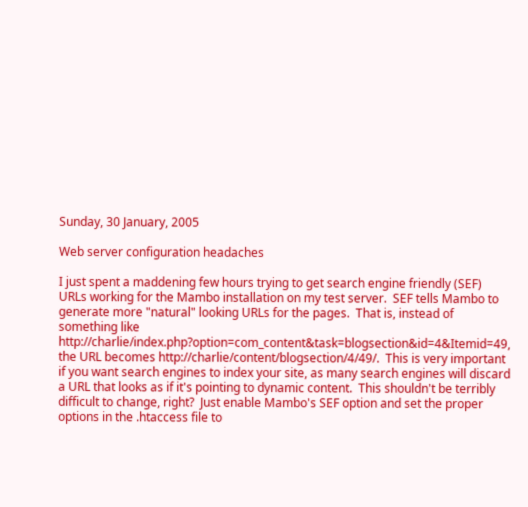Sunday, 30 January, 2005

Web server configuration headaches

I just spent a maddening few hours trying to get search engine friendly (SEF) URLs working for the Mambo installation on my test server.  SEF tells Mambo to generate more "natural" looking URLs for the pages.  That is, instead of something like http://charlie/index.php?option=com_content&task=blogsection&id=4&Itemid=49, the URL becomes http://charlie/content/blogsection/4/49/.  This is very important if you want search engines to index your site, as many search engines will discard a URL that looks as if it's pointing to dynamic content.  This shouldn't be terribly difficult to change, right?  Just enable Mambo's SEF option and set the proper options in the .htaccess file to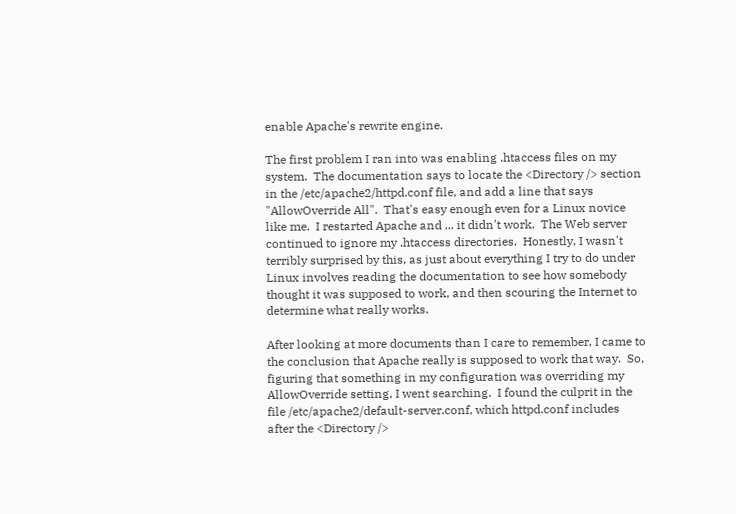enable Apache's rewrite engine.

The first problem I ran into was enabling .htaccess files on my system.  The documentation says to locate the <Directory /> section in the /etc/apache2/httpd.conf file, and add a line that says "AllowOverride All".  That's easy enough even for a Linux novice like me.  I restarted Apache and ... it didn't work.  The Web server continued to ignore my .htaccess directories.  Honestly, I wasn't terribly surprised by this, as just about everything I try to do under Linux involves reading the documentation to see how somebody thought it was supposed to work, and then scouring the Internet to determine what really works.

After looking at more documents than I care to remember, I came to the conclusion that Apache really is supposed to work that way.  So, figuring that something in my configuration was overriding my AllowOverride setting, I went searching.  I found the culprit in the file /etc/apache2/default-server.conf, which httpd.conf includes after the <Directory />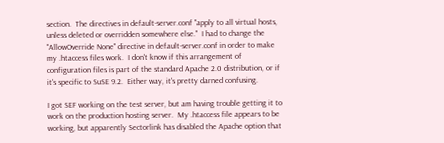section.  The directives in default-server.conf "apply to all virtual hosts, unless deleted or overridden somewhere else."  I had to change the "AllowOverride None" directive in default-server.conf in order to make my .htaccess files work.  I don't know if this arrangement of configuration files is part of the standard Apache 2.0 distribution, or if it's specific to SuSE 9.2.  Either way, it's pretty darned confusing.

I got SEF working on the test server, but am having trouble getting it to work on the production hosting server.  My .htaccess file appears to be working, but apparently Sectorlink has disabled the Apache option that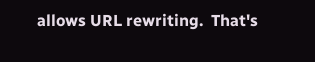allows URL rewriting.  That's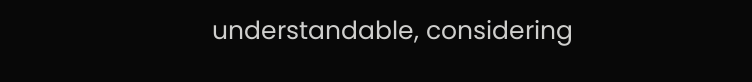understandable, considering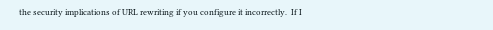the security implications of URL rewriting if you configure it incorrectly.  If I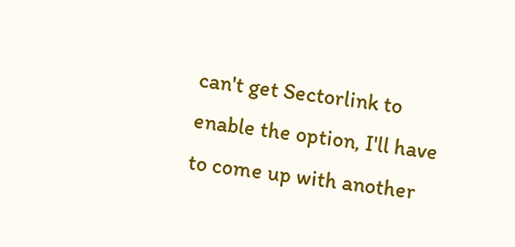can't get Sectorlink to enable the option, I'll have to come up with another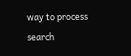way to process search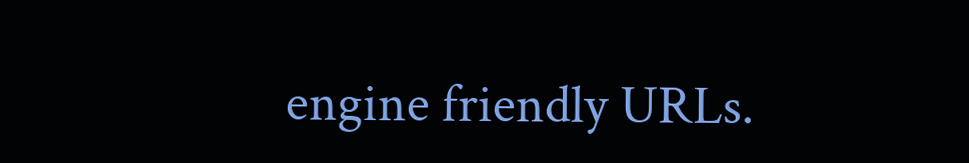engine friendly URLs.